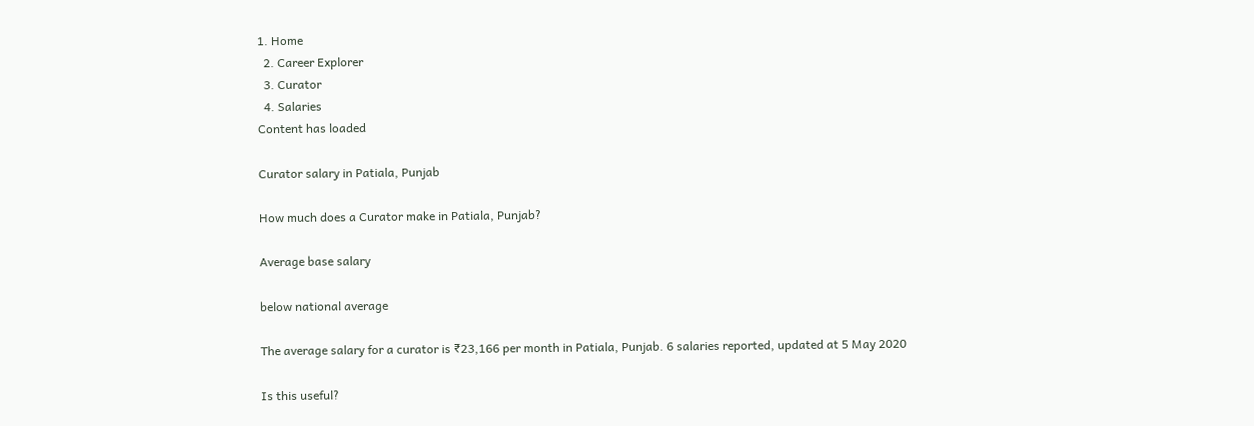1. Home
  2. Career Explorer
  3. Curator
  4. Salaries
Content has loaded

Curator salary in Patiala, Punjab

How much does a Curator make in Patiala, Punjab?

Average base salary

below national average

The average salary for a curator is ₹23,166 per month in Patiala, Punjab. 6 salaries reported, updated at 5 May 2020

Is this useful?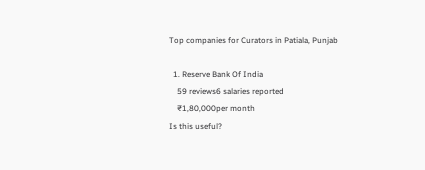Top companies for Curators in Patiala, Punjab

  1. Reserve Bank Of India
    59 reviews6 salaries reported
    ₹1,80,000per month
Is this useful?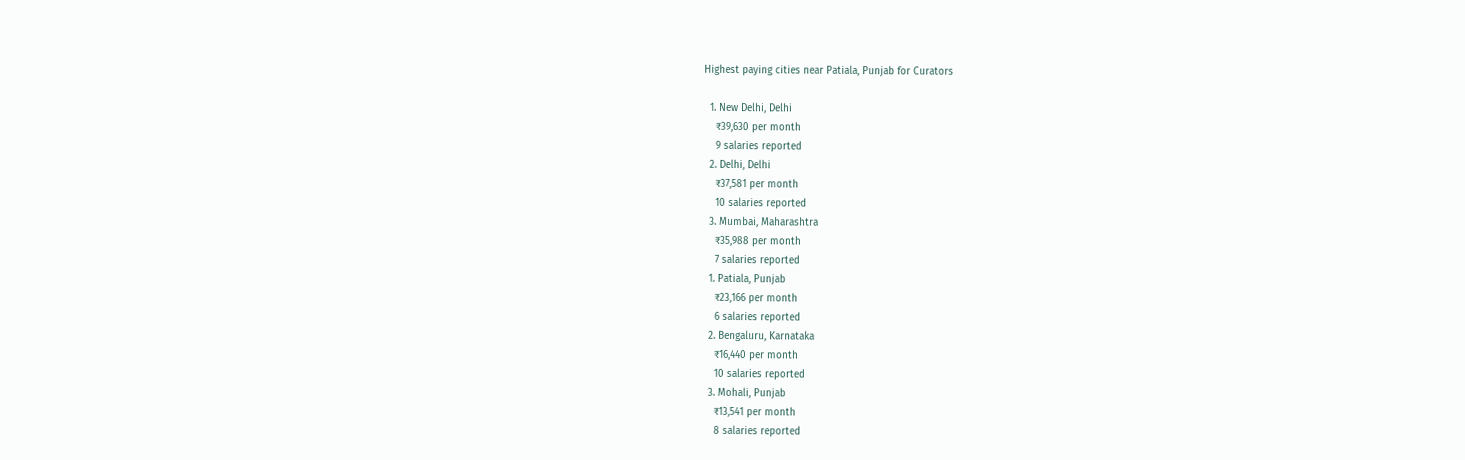Highest paying cities near Patiala, Punjab for Curators

  1. New Delhi, Delhi
    ₹39,630 per month
    9 salaries reported
  2. Delhi, Delhi
    ₹37,581 per month
    10 salaries reported
  3. Mumbai, Maharashtra
    ₹35,988 per month
    7 salaries reported
  1. Patiala, Punjab
    ₹23,166 per month
    6 salaries reported
  2. Bengaluru, Karnataka
    ₹16,440 per month
    10 salaries reported
  3. Mohali, Punjab
    ₹13,541 per month
    8 salaries reported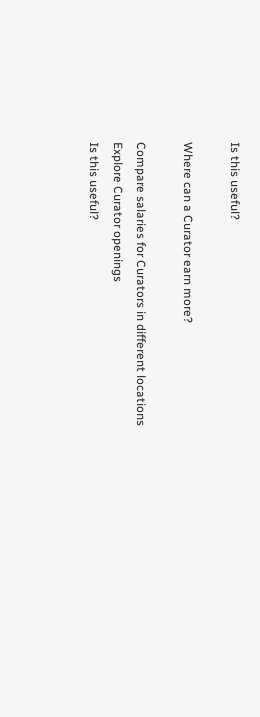Is this useful?

Where can a Curator earn more?

Compare salaries for Curators in different locations
Explore Curator openings
Is this useful?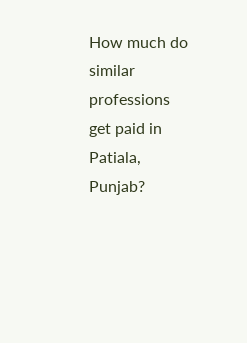How much do similar professions get paid in Patiala, Punjab?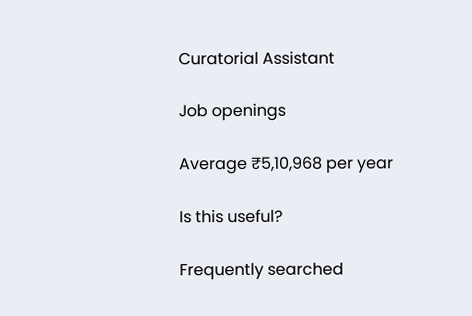Curatorial Assistant

Job openings

Average ₹5,10,968 per year

Is this useful?

Frequently searched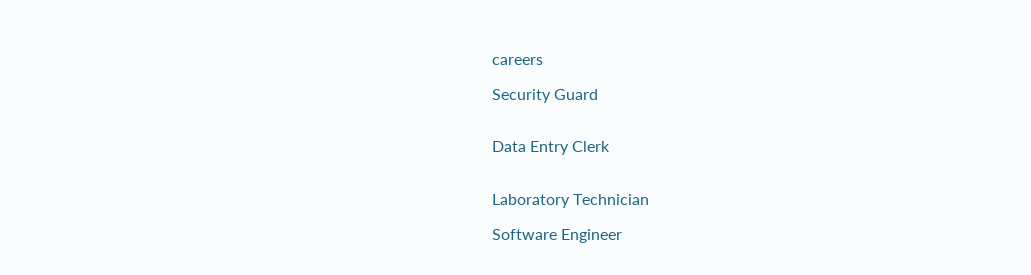careers

Security Guard


Data Entry Clerk


Laboratory Technician

Software Engineer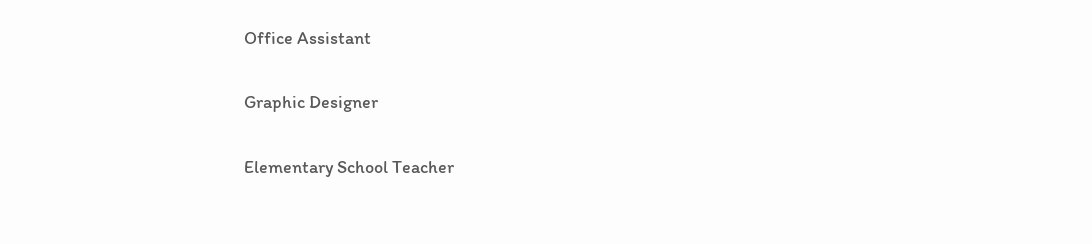Office Assistant

Graphic Designer

Elementary School Teacher